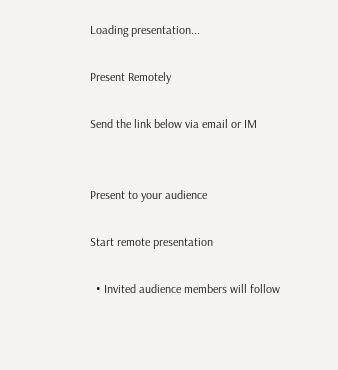Loading presentation...

Present Remotely

Send the link below via email or IM


Present to your audience

Start remote presentation

  • Invited audience members will follow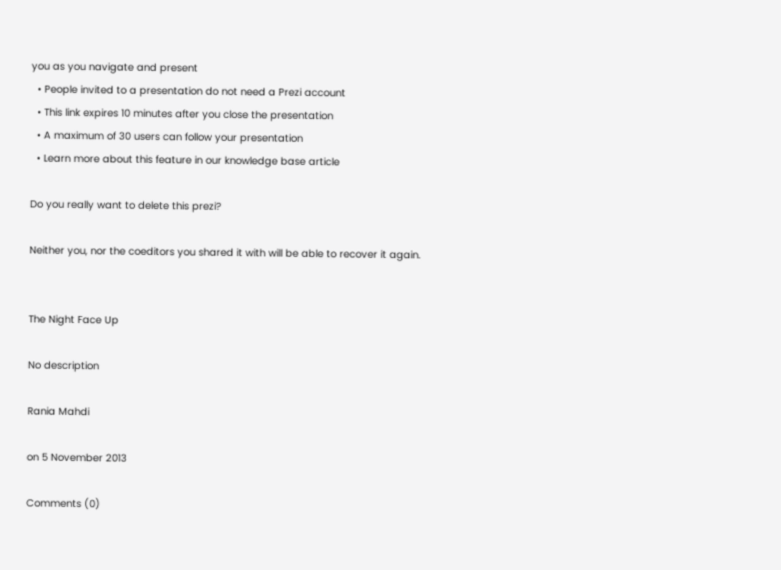you as you navigate and present
  • People invited to a presentation do not need a Prezi account
  • This link expires 10 minutes after you close the presentation
  • A maximum of 30 users can follow your presentation
  • Learn more about this feature in our knowledge base article

Do you really want to delete this prezi?

Neither you, nor the coeditors you shared it with will be able to recover it again.


The Night Face Up

No description

Rania Mahdi

on 5 November 2013

Comments (0)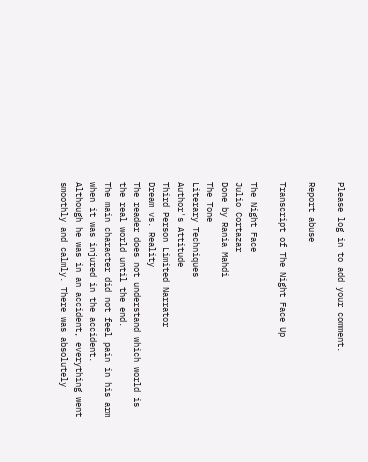Please log in to add your comment.

Report abuse

Transcript of The Night Face Up

The Night Face
Julio Cortazar
Done by Rania Mahdi
The Tone
Literary Techniques
Author's Attitude
Third Person Limited Narrator
Dream vs. Reality
The reader does not understand which world is the real world until the end.
The main character did not feel pain in his arm when it was injured in the accident.
Although he was in an accident, everything went smoothly and calmly. There was absolutely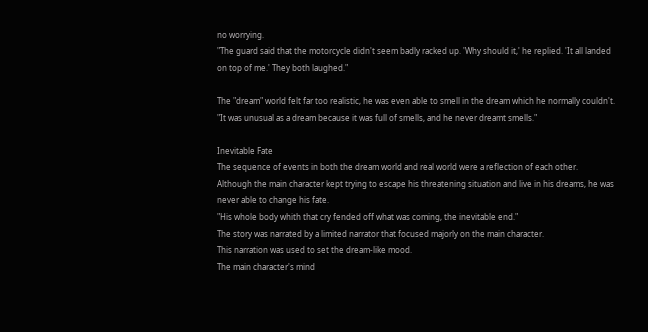no worrying.
"The guard said that the motorcycle didn't seem badly racked up. 'Why should it,' he replied. 'It all landed on top of me.' They both laughed."

The "dream" world felt far too realistic, he was even able to smell in the dream which he normally couldn't.
"It was unusual as a dream because it was full of smells, and he never dreamt smells."

Inevitable Fate
The sequence of events in both the dream world and real world were a reflection of each other.
Although the main character kept trying to escape his threatening situation and live in his dreams, he was never able to change his fate.
"His whole body whith that cry fended off what was coming, the inevitable end."
The story was narrated by a limited narrator that focused majorly on the main character.
This narration was used to set the dream-like mood.
The main character's mind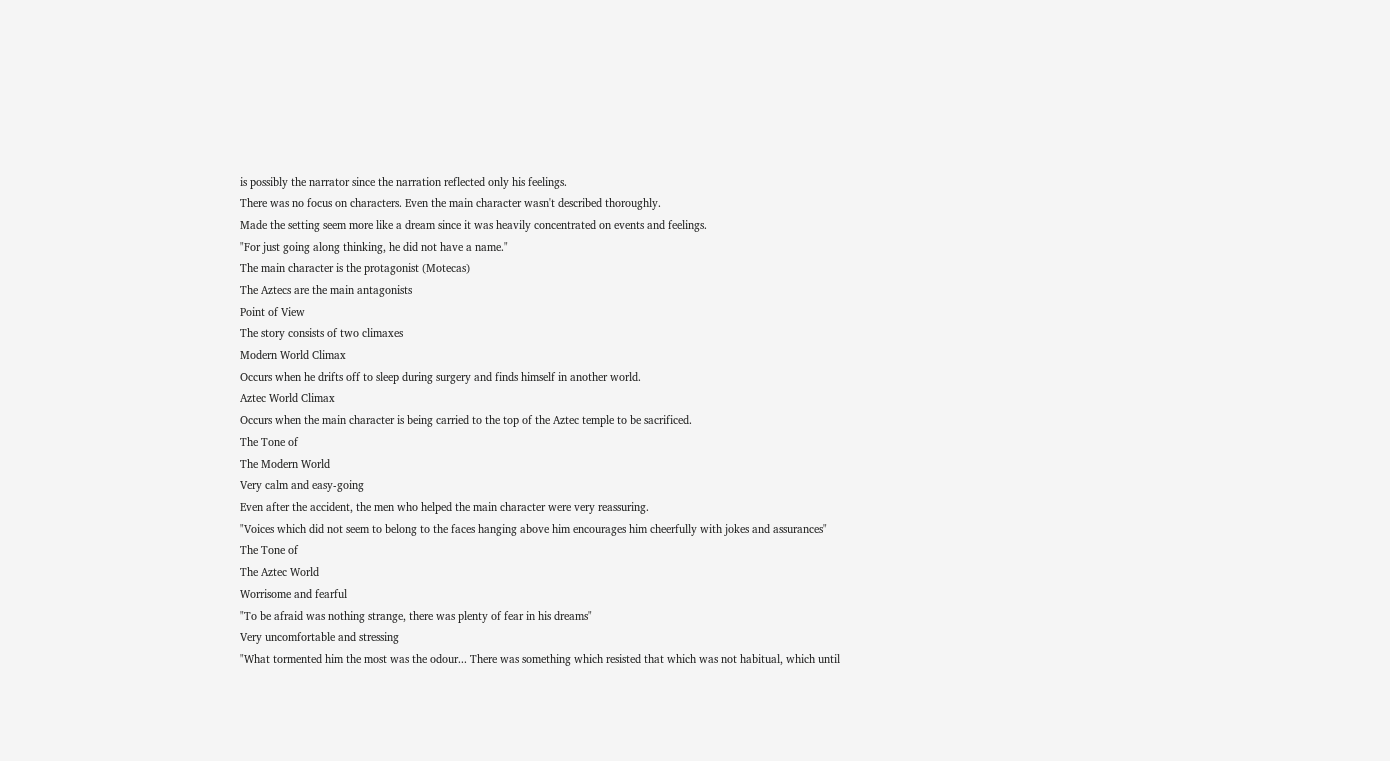is possibly the narrator since the narration reflected only his feelings.
There was no focus on characters. Even the main character wasn't described thoroughly.
Made the setting seem more like a dream since it was heavily concentrated on events and feelings.
"For just going along thinking, he did not have a name."
The main character is the protagonist (Motecas)
The Aztecs are the main antagonists
Point of View
The story consists of two climaxes
Modern World Climax
Occurs when he drifts off to sleep during surgery and finds himself in another world.
Aztec World Climax
Occurs when the main character is being carried to the top of the Aztec temple to be sacrificed.
The Tone of
The Modern World
Very calm and easy-going
Even after the accident, the men who helped the main character were very reassuring.
"Voices which did not seem to belong to the faces hanging above him encourages him cheerfully with jokes and assurances"
The Tone of
The Aztec World
Worrisome and fearful
"To be afraid was nothing strange, there was plenty of fear in his dreams"
Very uncomfortable and stressing
"What tormented him the most was the odour... There was something which resisted that which was not habitual, which until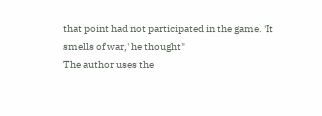that point had not participated in the game. 'It smells of war,' he thought"
The author uses the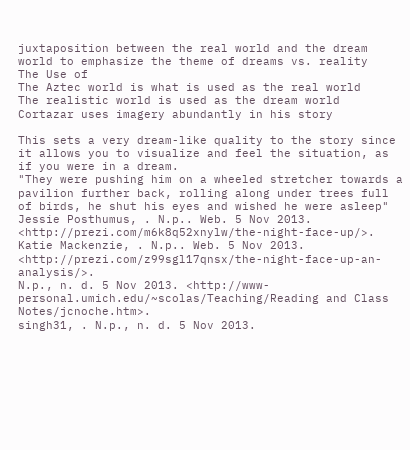juxtaposition between the real world and the dream world to emphasize the theme of dreams vs. reality
The Use of
The Aztec world is what is used as the real world
The realistic world is used as the dream world
Cortazar uses imagery abundantly in his story

This sets a very dream-like quality to the story since it allows you to visualize and feel the situation, as if you were in a dream.
"They were pushing him on a wheeled stretcher towards a pavilion further back, rolling along under trees full of birds, he shut his eyes and wished he were asleep"
Jessie Posthumus, . N.p.. Web. 5 Nov 2013. <http://prezi.com/m6k8q52xnylw/the-night-face-up/>.
Katie Mackenzie, . N.p.. Web. 5 Nov 2013. <http://prezi.com/z99sgl17qnsx/the-night-face-up-an-analysis/>.
N.p., n. d. 5 Nov 2013. <http://www-personal.umich.edu/~scolas/Teaching/Reading and Class Notes/jcnoche.htm>.
singh31, . N.p., n. d. 5 Nov 2013.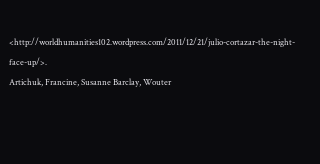<http://worldhumanities102.wordpress.com/2011/12/21/julio-cortazar-the-night-face-up/>.
Artichuk, Francine, Susanne Barclay, Wouter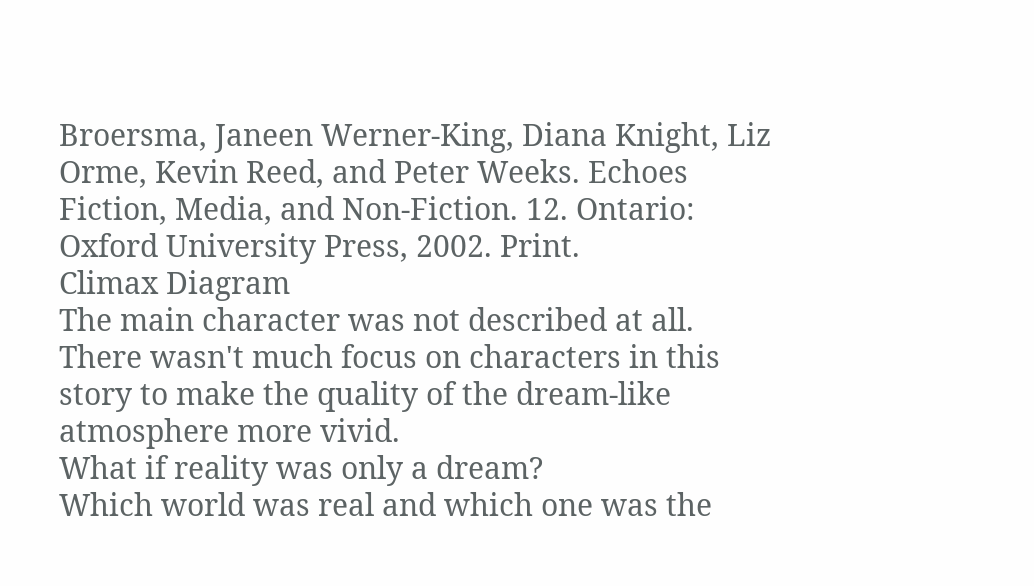Broersma, Janeen Werner-King, Diana Knight, Liz Orme, Kevin Reed, and Peter Weeks. Echoes Fiction, Media, and Non-Fiction. 12. Ontario: Oxford University Press, 2002. Print.
Climax Diagram
The main character was not described at all.
There wasn't much focus on characters in this story to make the quality of the dream-like atmosphere more vivid.
What if reality was only a dream?
Which world was real and which one was the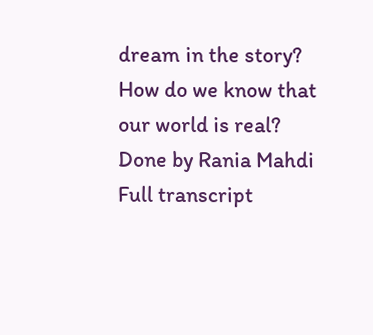dream in the story?
How do we know that our world is real?
Done by Rania Mahdi
Full transcript